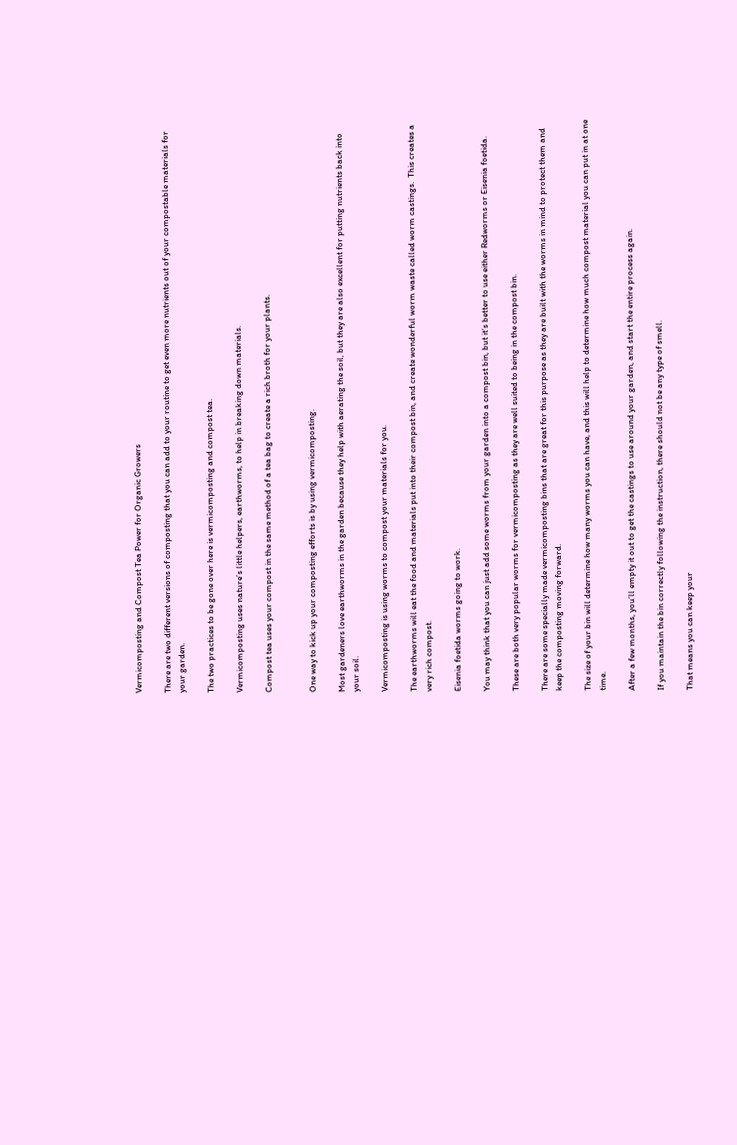Vermicomposting and Compost Tea Power for Organic Growers

There are two different versions of composting that you can add to your routine to get even more nutrients out of your compostable materials for your garden.

The two practices to be gone over here is vermicomposting and compost tea.

Vermicomposting uses nature’s little helpers, earthworms, to help in breaking down materials.

Compost tea uses your compost in the same method of a tea bag to create a rich broth for your plants.


One way to kick up your composting efforts is by using vermicomposting.

Most gardeners love earthworms in the garden because they help with aerating the soil, but they are also excellent for putting nutrients back into your soil.

Vermicomposting is using worms to compost your materials for you.

The earthworms will eat the food and materials put into their compost bin, and create wonderful worm waste called worm castings.  This creates a very rich compost.

Eisenia foetida worms going to work.

You may think that you can just add some worms from your garden into a compost bin, but it’s better to use either Redworms or Eisenia foetida.

These are both very popular worms for vermicomposting as they are well suited to being in the compost bin.

There are some specially made vermicomposting bins that are great for this purpose as they are built with the worms in mind to protect them and keep the composting moving forward.

The size of your bin will determine how many worms you can have, and this will help to determine how much compost material you can put in at one time.

After a few months, you’ll empty it out to get the castings to use around your garden, and start the entire process again.

If you maintain the bin correctly following the instruction, there should not be any type of smell.

That means you can keep your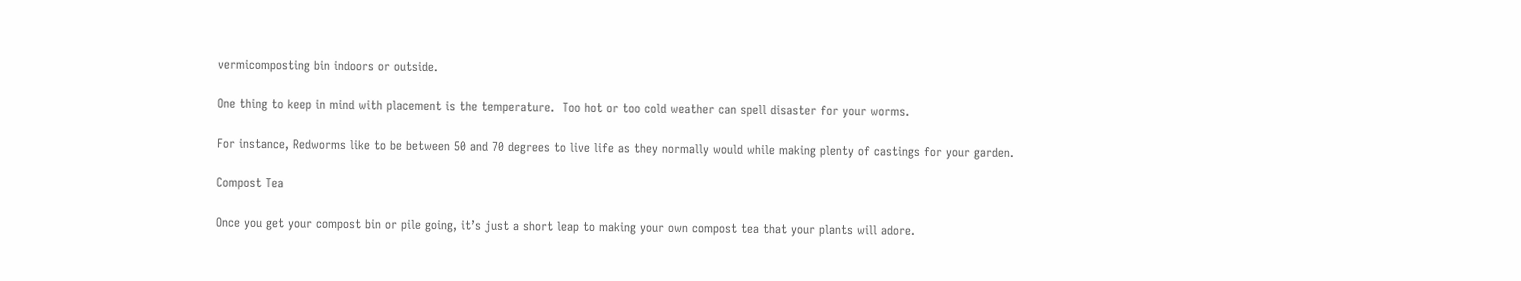vermicomposting bin indoors or outside.

One thing to keep in mind with placement is the temperature.  Too hot or too cold weather can spell disaster for your worms.

For instance, Redworms like to be between 50 and 70 degrees to live life as they normally would while making plenty of castings for your garden.

Compost Tea

Once you get your compost bin or pile going, it’s just a short leap to making your own compost tea that your plants will adore.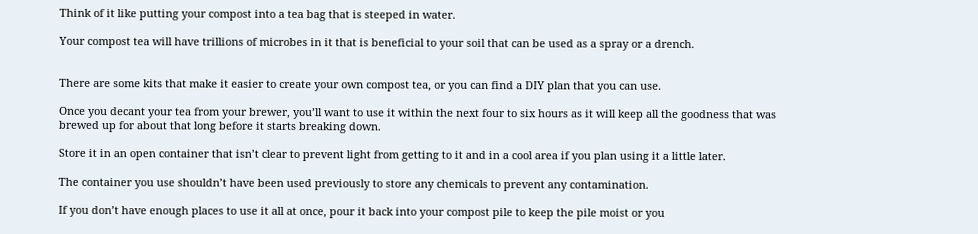Think of it like putting your compost into a tea bag that is steeped in water.

Your compost tea will have trillions of microbes in it that is beneficial to your soil that can be used as a spray or a drench.


There are some kits that make it easier to create your own compost tea, or you can find a DIY plan that you can use.

Once you decant your tea from your brewer, you’ll want to use it within the next four to six hours as it will keep all the goodness that was brewed up for about that long before it starts breaking down.

Store it in an open container that isn’t clear to prevent light from getting to it and in a cool area if you plan using it a little later.

The container you use shouldn’t have been used previously to store any chemicals to prevent any contamination.

If you don’t have enough places to use it all at once, pour it back into your compost pile to keep the pile moist or you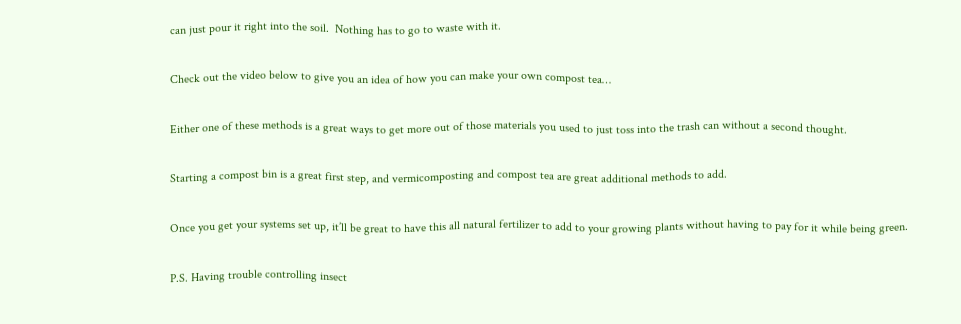can just pour it right into the soil.  Nothing has to go to waste with it.

Check out the video below to give you an idea of how you can make your own compost tea…

Either one of these methods is a great ways to get more out of those materials you used to just toss into the trash can without a second thought.

Starting a compost bin is a great first step, and vermicomposting and compost tea are great additional methods to add.

Once you get your systems set up, it’ll be great to have this all natural fertilizer to add to your growing plants without having to pay for it while being green.

P.S. Having trouble controlling insect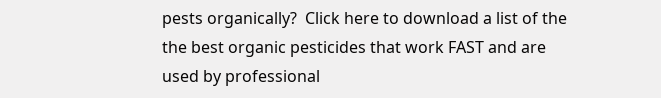pests organically?  Click here to download a list of the the best organic pesticides that work FAST and are used by professional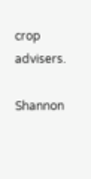crop advisers.

Shannon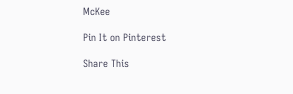McKee

Pin It on Pinterest

Share This